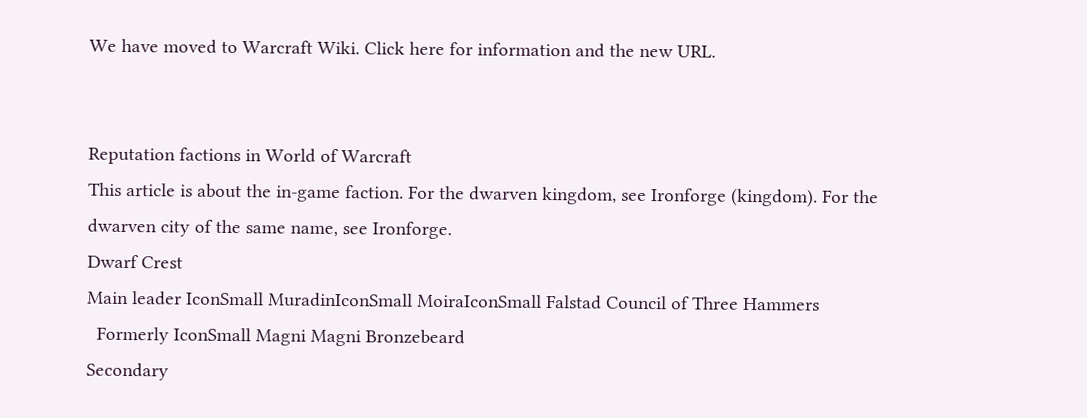We have moved to Warcraft Wiki. Click here for information and the new URL.


Reputation factions in World of Warcraft
This article is about the in-game faction. For the dwarven kingdom, see Ironforge (kingdom). For the dwarven city of the same name, see Ironforge.
Dwarf Crest
Main leader IconSmall MuradinIconSmall MoiraIconSmall Falstad Council of Three Hammers
  Formerly IconSmall Magni Magni Bronzebeard
Secondary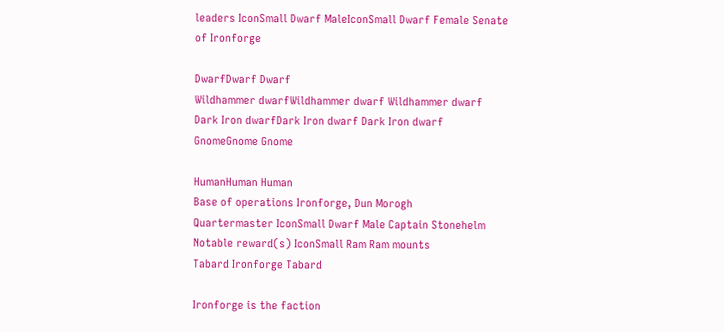leaders IconSmall Dwarf MaleIconSmall Dwarf Female Senate of Ironforge

DwarfDwarf Dwarf
Wildhammer dwarfWildhammer dwarf Wildhammer dwarf
Dark Iron dwarfDark Iron dwarf Dark Iron dwarf
GnomeGnome Gnome

HumanHuman Human
Base of operations Ironforge, Dun Morogh
Quartermaster IconSmall Dwarf Male Captain Stonehelm
Notable reward(s) IconSmall Ram Ram mounts
Tabard Ironforge Tabard

Ironforge is the faction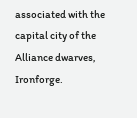associated with the capital city of the Alliance dwarves, Ironforge.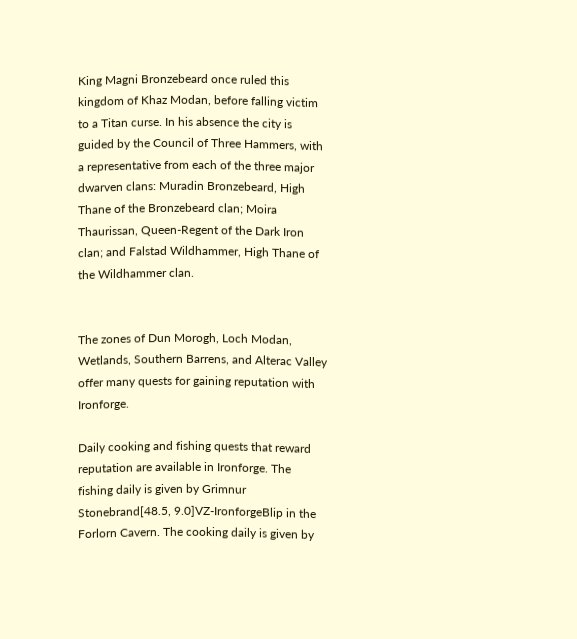King Magni Bronzebeard once ruled this kingdom of Khaz Modan, before falling victim to a Titan curse. In his absence the city is guided by the Council of Three Hammers, with a representative from each of the three major dwarven clans: Muradin Bronzebeard, High Thane of the Bronzebeard clan; Moira Thaurissan, Queen-Regent of the Dark Iron clan; and Falstad Wildhammer, High Thane of the Wildhammer clan.


The zones of Dun Morogh, Loch Modan, Wetlands, Southern Barrens, and Alterac Valley offer many quests for gaining reputation with Ironforge.

Daily cooking and fishing quests that reward reputation are available in Ironforge. The fishing daily is given by Grimnur Stonebrand[48.5, 9.0]VZ-IronforgeBlip in the Forlorn Cavern. The cooking daily is given by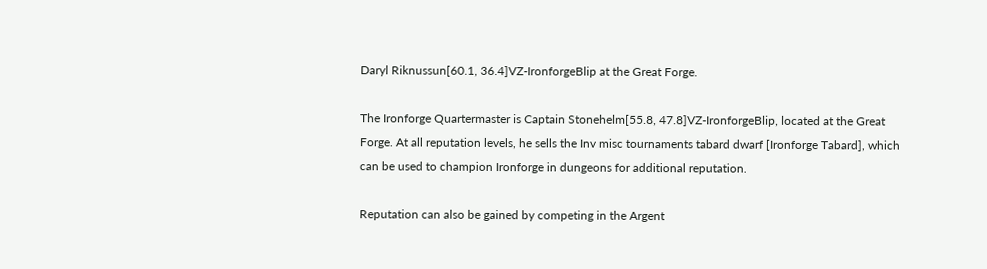Daryl Riknussun[60.1, 36.4]VZ-IronforgeBlip at the Great Forge.

The Ironforge Quartermaster is Captain Stonehelm[55.8, 47.8]VZ-IronforgeBlip, located at the Great Forge. At all reputation levels, he sells the Inv misc tournaments tabard dwarf [Ironforge Tabard], which can be used to champion Ironforge in dungeons for additional reputation.

Reputation can also be gained by competing in the Argent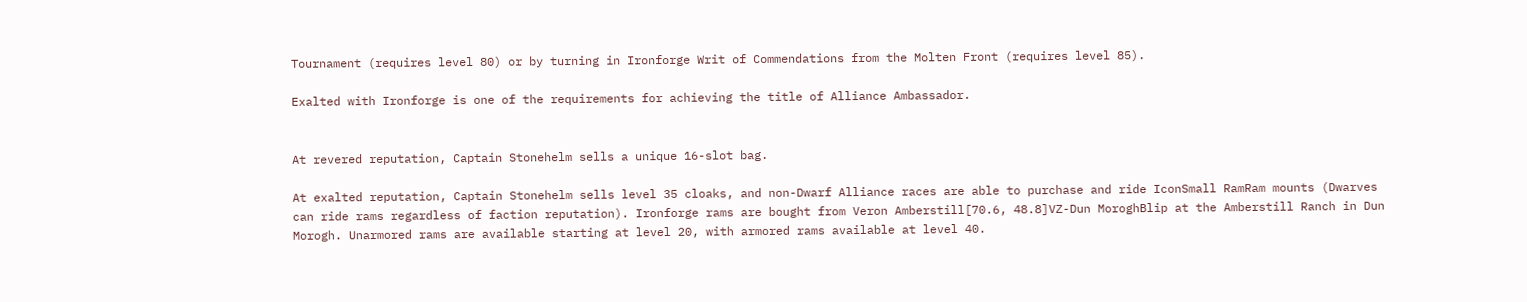Tournament (requires level 80) or by turning in Ironforge Writ of Commendations from the Molten Front (requires level 85).

Exalted with Ironforge is one of the requirements for achieving the title of Alliance Ambassador.


At revered reputation, Captain Stonehelm sells a unique 16-slot bag.

At exalted reputation, Captain Stonehelm sells level 35 cloaks, and non-Dwarf Alliance races are able to purchase and ride IconSmall RamRam mounts (Dwarves can ride rams regardless of faction reputation). Ironforge rams are bought from Veron Amberstill[70.6, 48.8]VZ-Dun MoroghBlip at the Amberstill Ranch in Dun Morogh. Unarmored rams are available starting at level 20, with armored rams available at level 40.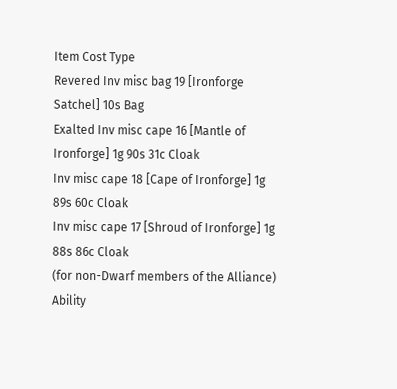Item Cost Type
Revered Inv misc bag 19 [Ironforge Satchel] 10s Bag
Exalted Inv misc cape 16 [Mantle of Ironforge] 1g 90s 31c Cloak
Inv misc cape 18 [Cape of Ironforge] 1g 89s 60c Cloak
Inv misc cape 17 [Shroud of Ironforge] 1g 88s 86c Cloak
(for non-Dwarf members of the Alliance)
Ability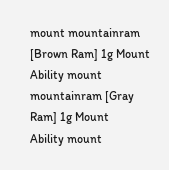mount mountainram [Brown Ram] 1g Mount
Ability mount mountainram [Gray Ram] 1g Mount
Ability mount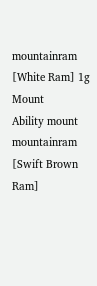mountainram [White Ram] 1g Mount
Ability mount mountainram [Swift Brown Ram]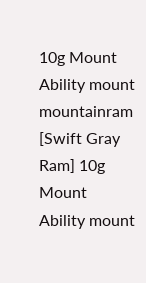10g Mount
Ability mount mountainram [Swift Gray Ram] 10g Mount
Ability mount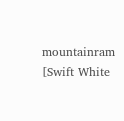mountainram [Swift White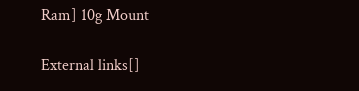Ram] 10g Mount

External links[]